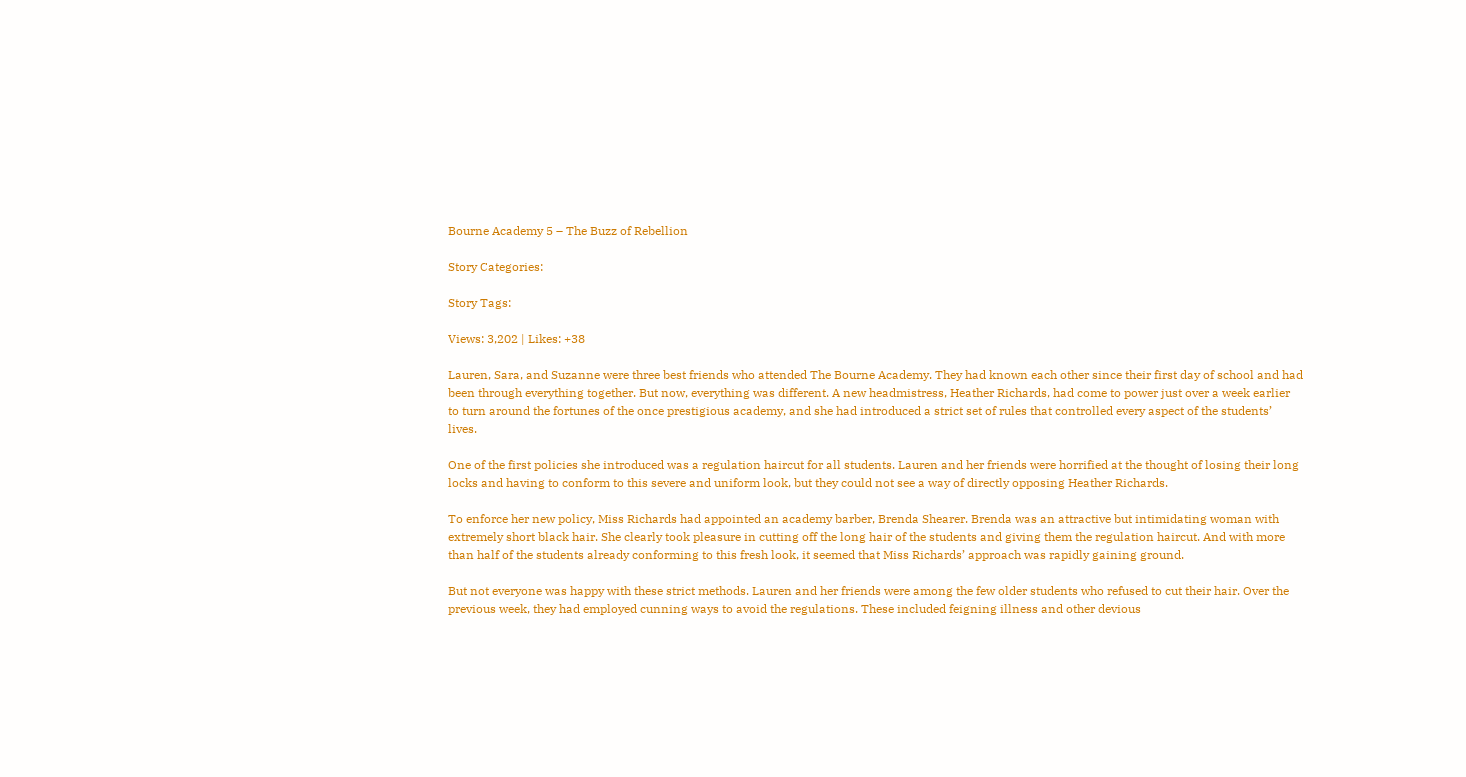Bourne Academy 5 – The Buzz of Rebellion

Story Categories:

Story Tags:

Views: 3,202 | Likes: +38

Lauren, Sara, and Suzanne were three best friends who attended The Bourne Academy. They had known each other since their first day of school and had been through everything together. But now, everything was different. A new headmistress, Heather Richards, had come to power just over a week earlier to turn around the fortunes of the once prestigious academy, and she had introduced a strict set of rules that controlled every aspect of the students’ lives.

One of the first policies she introduced was a regulation haircut for all students. Lauren and her friends were horrified at the thought of losing their long locks and having to conform to this severe and uniform look, but they could not see a way of directly opposing Heather Richards.

To enforce her new policy, Miss Richards had appointed an academy barber, Brenda Shearer. Brenda was an attractive but intimidating woman with extremely short black hair. She clearly took pleasure in cutting off the long hair of the students and giving them the regulation haircut. And with more than half of the students already conforming to this fresh look, it seemed that Miss Richards’ approach was rapidly gaining ground.

But not everyone was happy with these strict methods. Lauren and her friends were among the few older students who refused to cut their hair. Over the previous week, they had employed cunning ways to avoid the regulations. These included feigning illness and other devious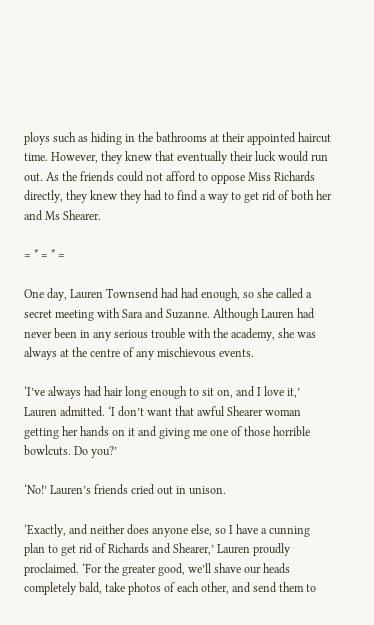ploys such as hiding in the bathrooms at their appointed haircut time. However, they knew that eventually their luck would run out. As the friends could not afford to oppose Miss Richards directly, they knew they had to find a way to get rid of both her and Ms Shearer.

= * = * =

One day, Lauren Townsend had had enough, so she called a secret meeting with Sara and Suzanne. Although Lauren had never been in any serious trouble with the academy, she was always at the centre of any mischievous events.

‘I’ve always had hair long enough to sit on, and I love it,’ Lauren admitted. ‘I don’t want that awful Shearer woman getting her hands on it and giving me one of those horrible bowlcuts. Do you?’

‘No!’ Lauren’s friends cried out in unison.

‘Exactly, and neither does anyone else, so I have a cunning plan to get rid of Richards and Shearer,’ Lauren proudly proclaimed. ‘For the greater good, we’ll shave our heads completely bald, take photos of each other, and send them to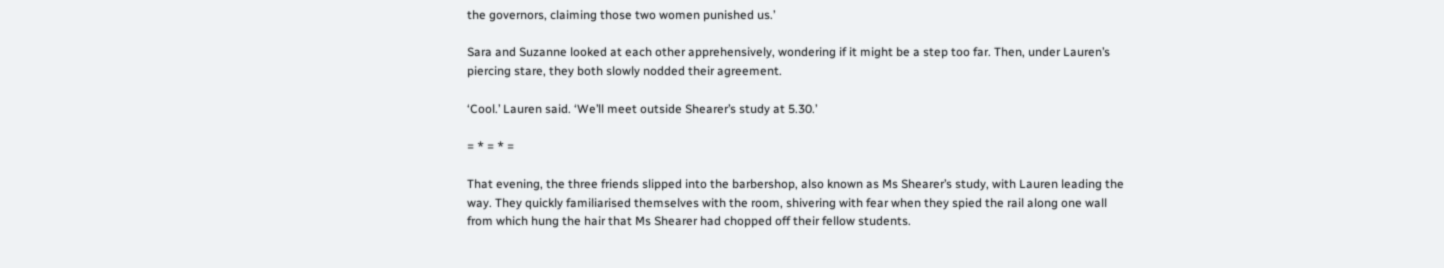the governors, claiming those two women punished us.’

Sara and Suzanne looked at each other apprehensively, wondering if it might be a step too far. Then, under Lauren’s piercing stare, they both slowly nodded their agreement.

‘Cool.’ Lauren said. ‘We’ll meet outside Shearer’s study at 5.30.’

= * = * =

That evening, the three friends slipped into the barbershop, also known as Ms Shearer’s study, with Lauren leading the way. They quickly familiarised themselves with the room, shivering with fear when they spied the rail along one wall from which hung the hair that Ms Shearer had chopped off their fellow students.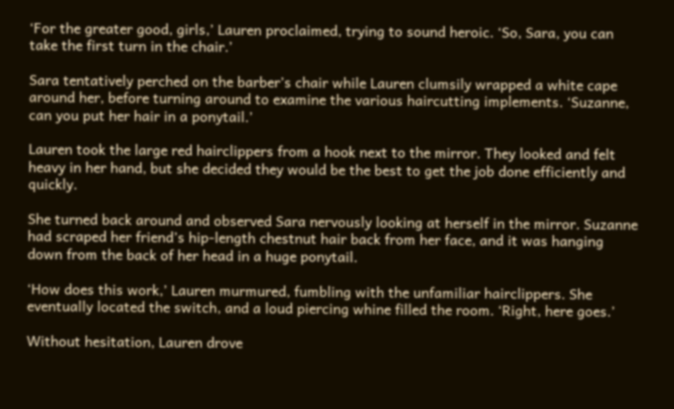‘For the greater good, girls,’ Lauren proclaimed, trying to sound heroic. ‘So, Sara, you can take the first turn in the chair.’

Sara tentatively perched on the barber’s chair while Lauren clumsily wrapped a white cape around her, before turning around to examine the various haircutting implements. ‘Suzanne, can you put her hair in a ponytail.’

Lauren took the large red hairclippers from a hook next to the mirror. They looked and felt heavy in her hand, but she decided they would be the best to get the job done efficiently and quickly.

She turned back around and observed Sara nervously looking at herself in the mirror. Suzanne had scraped her friend’s hip-length chestnut hair back from her face, and it was hanging down from the back of her head in a huge ponytail.

‘How does this work,’ Lauren murmured, fumbling with the unfamiliar hairclippers. She eventually located the switch, and a loud piercing whine filled the room. ‘Right, here goes.’

Without hesitation, Lauren drove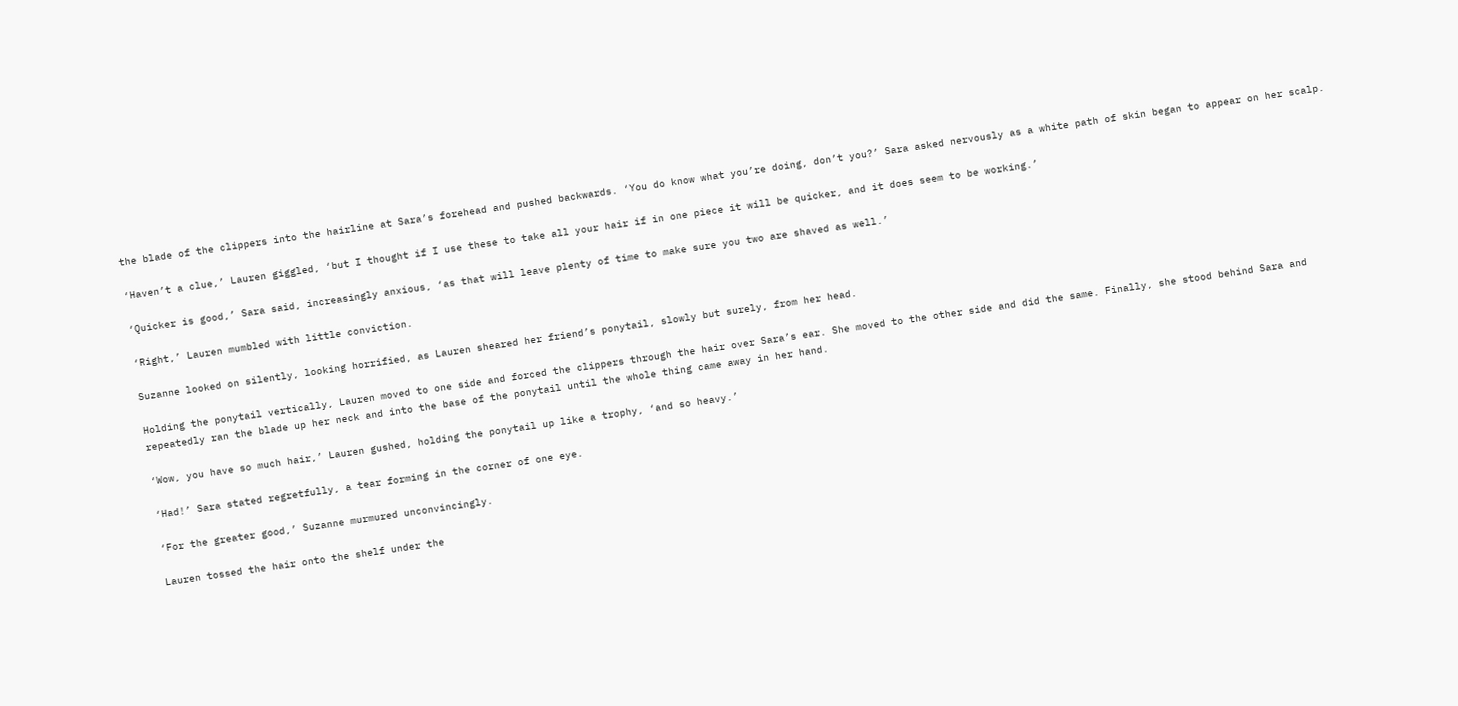the blade of the clippers into the hairline at Sara’s forehead and pushed backwards. ‘You do know what you’re doing, don’t you?’ Sara asked nervously as a white path of skin began to appear on her scalp.

‘Haven’t a clue,’ Lauren giggled, ‘but I thought if I use these to take all your hair if in one piece it will be quicker, and it does seem to be working.’

‘Quicker is good,’ Sara said, increasingly anxious, ‘as that will leave plenty of time to make sure you two are shaved as well.’

‘Right,’ Lauren mumbled with little conviction.

Suzanne looked on silently, looking horrified, as Lauren sheared her friend’s ponytail, slowly but surely, from her head.

Holding the ponytail vertically, Lauren moved to one side and forced the clippers through the hair over Sara’s ear. She moved to the other side and did the same. Finally, she stood behind Sara and repeatedly ran the blade up her neck and into the base of the ponytail until the whole thing came away in her hand.

‘Wow, you have so much hair,’ Lauren gushed, holding the ponytail up like a trophy, ‘and so heavy.’

‘Had!’ Sara stated regretfully, a tear forming in the corner of one eye.

‘For the greater good,’ Suzanne murmured unconvincingly.

Lauren tossed the hair onto the shelf under the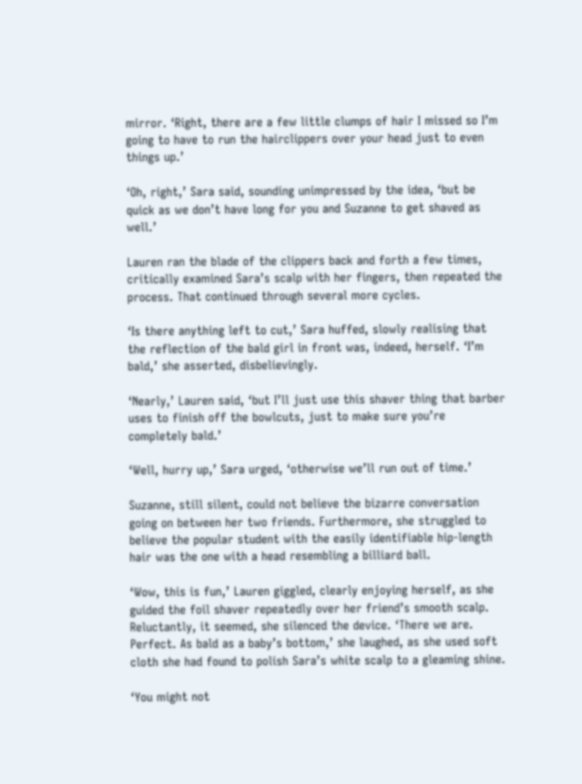mirror. ‘Right, there are a few little clumps of hair I missed so I’m going to have to run the hairclippers over your head just to even things up.’

‘Oh, right,’ Sara said, sounding unimpressed by the idea, ‘but be quick as we don’t have long for you and Suzanne to get shaved as well.’

Lauren ran the blade of the clippers back and forth a few times, critically examined Sara’s scalp with her fingers, then repeated the process. That continued through several more cycles.

‘Is there anything left to cut,’ Sara huffed, slowly realising that the reflection of the bald girl in front was, indeed, herself. ‘I’m bald,’ she asserted, disbelievingly.

‘Nearly,’ Lauren said, ‘but I’ll just use this shaver thing that barber uses to finish off the bowlcuts, just to make sure you’re completely bald.’

‘Well, hurry up,’ Sara urged, ‘otherwise we’ll run out of time.’

Suzanne, still silent, could not believe the bizarre conversation going on between her two friends. Furthermore, she struggled to believe the popular student with the easily identifiable hip-length hair was the one with a head resembling a billiard ball.

‘Wow, this is fun,’ Lauren giggled, clearly enjoying herself, as she guided the foil shaver repeatedly over her friend’s smooth scalp. Reluctantly, it seemed, she silenced the device. ‘There we are. Perfect. As bald as a baby’s bottom,’ she laughed, as she used soft cloth she had found to polish Sara’s white scalp to a gleaming shine.

‘You might not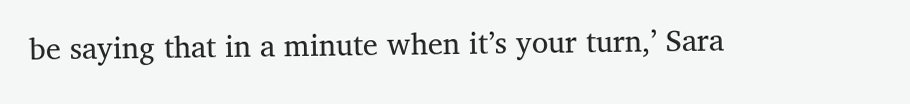be saying that in a minute when it’s your turn,’ Sara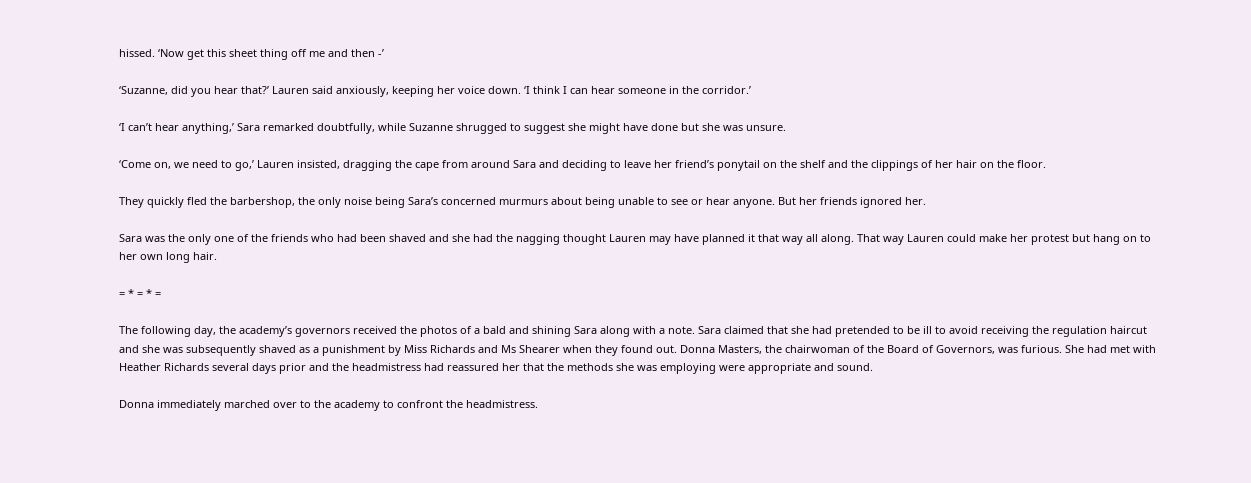hissed. ‘Now get this sheet thing off me and then -’

‘Suzanne, did you hear that?’ Lauren said anxiously, keeping her voice down. ‘I think I can hear someone in the corridor.’

‘I can’t hear anything,’ Sara remarked doubtfully, while Suzanne shrugged to suggest she might have done but she was unsure.

‘Come on, we need to go,’ Lauren insisted, dragging the cape from around Sara and deciding to leave her friend’s ponytail on the shelf and the clippings of her hair on the floor.

They quickly fled the barbershop, the only noise being Sara’s concerned murmurs about being unable to see or hear anyone. But her friends ignored her.

Sara was the only one of the friends who had been shaved and she had the nagging thought Lauren may have planned it that way all along. That way Lauren could make her protest but hang on to her own long hair.

= * = * =

The following day, the academy’s governors received the photos of a bald and shining Sara along with a note. Sara claimed that she had pretended to be ill to avoid receiving the regulation haircut and she was subsequently shaved as a punishment by Miss Richards and Ms Shearer when they found out. Donna Masters, the chairwoman of the Board of Governors, was furious. She had met with Heather Richards several days prior and the headmistress had reassured her that the methods she was employing were appropriate and sound.

Donna immediately marched over to the academy to confront the headmistress.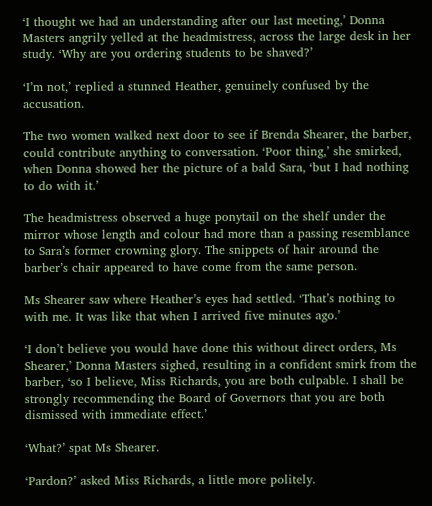‘I thought we had an understanding after our last meeting,’ Donna Masters angrily yelled at the headmistress, across the large desk in her study. ‘Why are you ordering students to be shaved?’

‘I’m not,’ replied a stunned Heather, genuinely confused by the accusation.

The two women walked next door to see if Brenda Shearer, the barber, could contribute anything to conversation. ‘Poor thing,’ she smirked, when Donna showed her the picture of a bald Sara, ‘but I had nothing to do with it.’

The headmistress observed a huge ponytail on the shelf under the mirror whose length and colour had more than a passing resemblance to Sara’s former crowning glory. The snippets of hair around the barber’s chair appeared to have come from the same person.

Ms Shearer saw where Heather’s eyes had settled. ‘That’s nothing to with me. It was like that when I arrived five minutes ago.’

‘I don’t believe you would have done this without direct orders, Ms Shearer,’ Donna Masters sighed, resulting in a confident smirk from the barber, ‘so I believe, Miss Richards, you are both culpable. I shall be strongly recommending the Board of Governors that you are both dismissed with immediate effect.’

‘What?’ spat Ms Shearer.

‘Pardon?’ asked Miss Richards, a little more politely.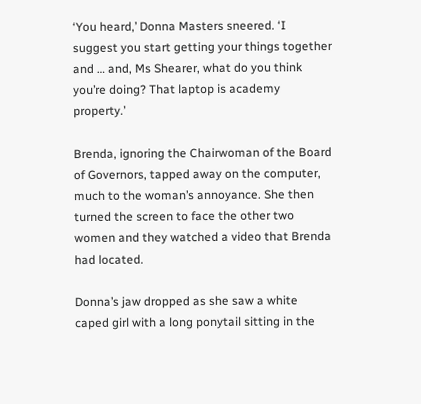‘You heard,’ Donna Masters sneered. ‘I suggest you start getting your things together and … and, Ms Shearer, what do you think you’re doing? That laptop is academy property.’

Brenda, ignoring the Chairwoman of the Board of Governors, tapped away on the computer, much to the woman’s annoyance. She then turned the screen to face the other two women and they watched a video that Brenda had located.

Donna’s jaw dropped as she saw a white caped girl with a long ponytail sitting in the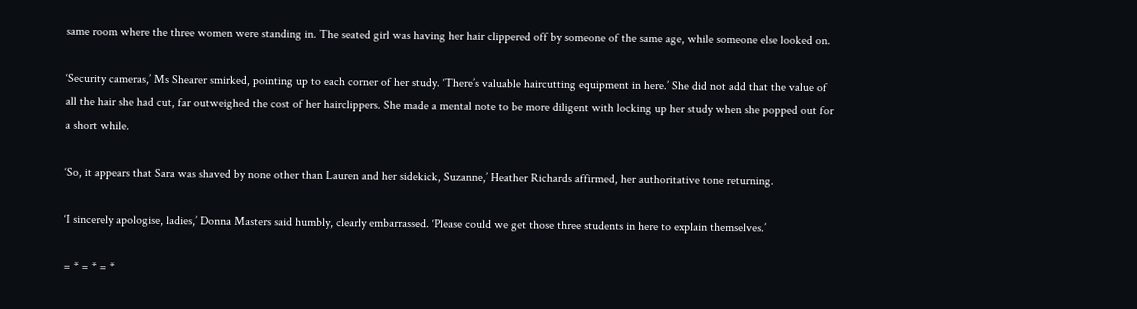same room where the three women were standing in. The seated girl was having her hair clippered off by someone of the same age, while someone else looked on.

‘Security cameras,’ Ms Shearer smirked, pointing up to each corner of her study. ‘There’s valuable haircutting equipment in here.’ She did not add that the value of all the hair she had cut, far outweighed the cost of her hairclippers. She made a mental note to be more diligent with locking up her study when she popped out for a short while.

‘So, it appears that Sara was shaved by none other than Lauren and her sidekick, Suzanne,’ Heather Richards affirmed, her authoritative tone returning.

‘I sincerely apologise, ladies,’ Donna Masters said humbly, clearly embarrassed. ‘Please could we get those three students in here to explain themselves.’

= * = * = *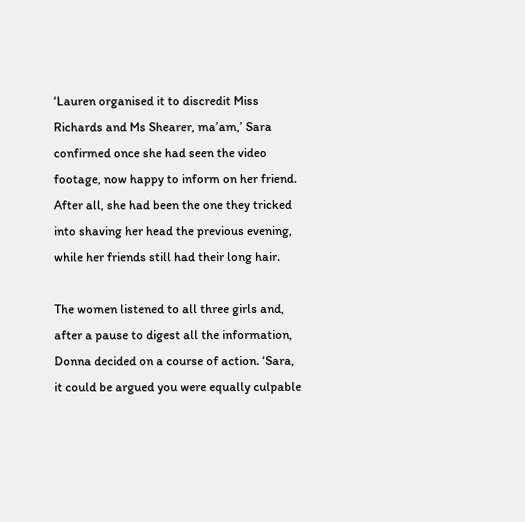‘Lauren organised it to discredit Miss Richards and Ms Shearer, ma’am,’ Sara confirmed once she had seen the video footage, now happy to inform on her friend. After all, she had been the one they tricked into shaving her head the previous evening, while her friends still had their long hair.

The women listened to all three girls and, after a pause to digest all the information, Donna decided on a course of action. ‘Sara, it could be argued you were equally culpable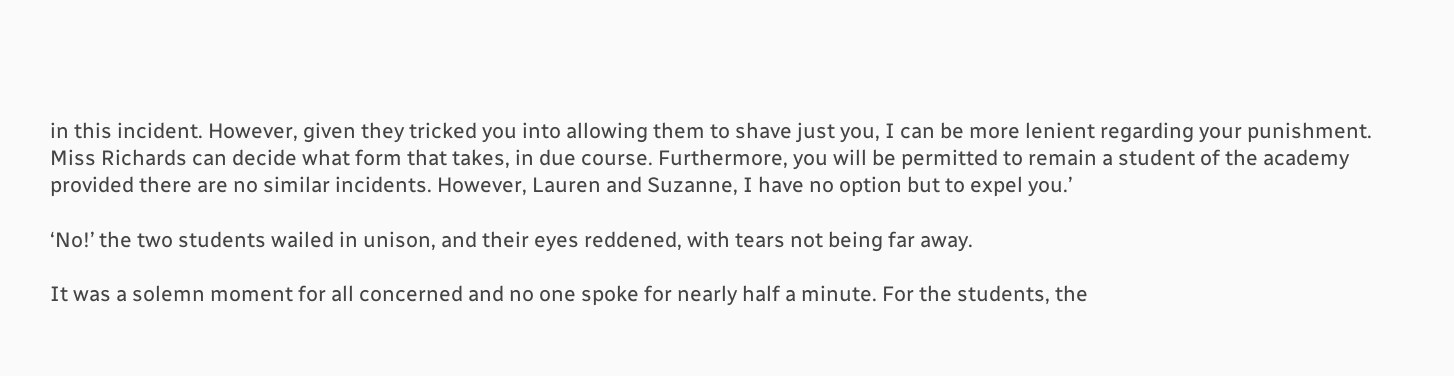in this incident. However, given they tricked you into allowing them to shave just you, I can be more lenient regarding your punishment. Miss Richards can decide what form that takes, in due course. Furthermore, you will be permitted to remain a student of the academy provided there are no similar incidents. However, Lauren and Suzanne, I have no option but to expel you.’

‘No!’ the two students wailed in unison, and their eyes reddened, with tears not being far away.

It was a solemn moment for all concerned and no one spoke for nearly half a minute. For the students, the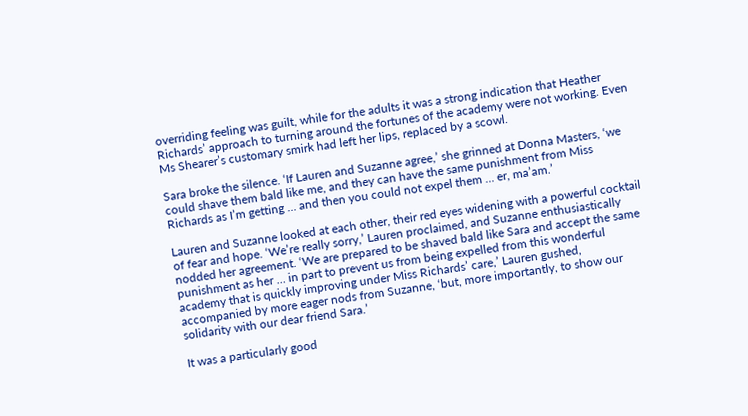overriding feeling was guilt, while for the adults it was a strong indication that Heather Richards’ approach to turning around the fortunes of the academy were not working. Even Ms Shearer’s customary smirk had left her lips, replaced by a scowl.

Sara broke the silence. ‘If Lauren and Suzanne agree,’ she grinned at Donna Masters, ‘we could shave them bald like me, and they can have the same punishment from Miss Richards as I’m getting … and then you could not expel them … er, ma’am.’

Lauren and Suzanne looked at each other, their red eyes widening with a powerful cocktail of fear and hope. ‘We’re really sorry,’ Lauren proclaimed, and Suzanne enthusiastically nodded her agreement. ‘We are prepared to be shaved bald like Sara and accept the same punishment as her … in part to prevent us from being expelled from this wonderful academy that is quickly improving under Miss Richards’ care,’ Lauren gushed, accompanied by more eager nods from Suzanne, ‘but, more importantly, to show our solidarity with our dear friend Sara.’

It was a particularly good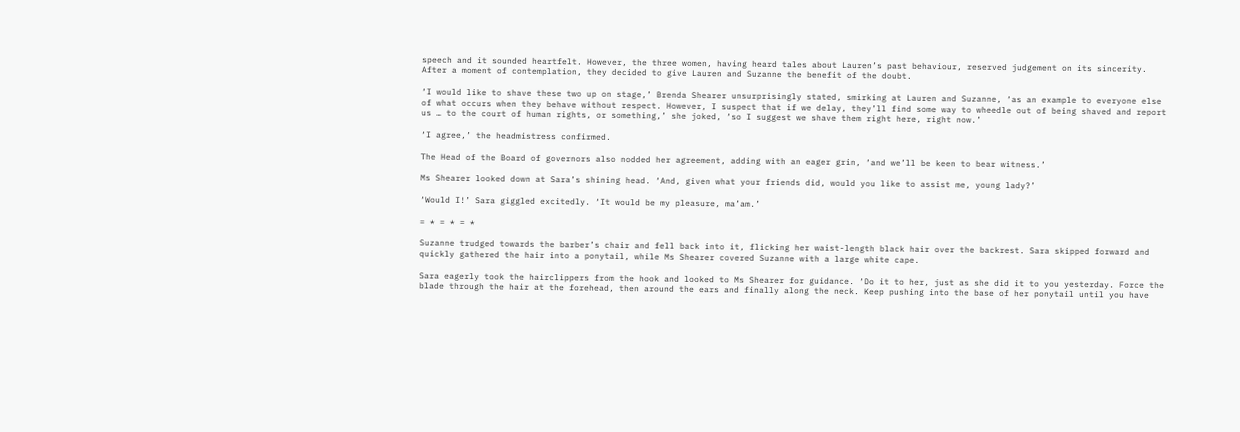speech and it sounded heartfelt. However, the three women, having heard tales about Lauren’s past behaviour, reserved judgement on its sincerity. After a moment of contemplation, they decided to give Lauren and Suzanne the benefit of the doubt.

‘I would like to shave these two up on stage,’ Brenda Shearer unsurprisingly stated, smirking at Lauren and Suzanne, ‘as an example to everyone else of what occurs when they behave without respect. However, I suspect that if we delay, they’ll find some way to wheedle out of being shaved and report us … to the court of human rights, or something,’ she joked, ‘so I suggest we shave them right here, right now.’

‘I agree,’ the headmistress confirmed.

The Head of the Board of governors also nodded her agreement, adding with an eager grin, ‘and we’ll be keen to bear witness.’

Ms Shearer looked down at Sara’s shining head. ‘And, given what your friends did, would you like to assist me, young lady?’

‘Would I!’ Sara giggled excitedly. ‘It would be my pleasure, ma’am.’

= * = * = *

Suzanne trudged towards the barber’s chair and fell back into it, flicking her waist-length black hair over the backrest. Sara skipped forward and quickly gathered the hair into a ponytail, while Ms Shearer covered Suzanne with a large white cape.

Sara eagerly took the hairclippers from the hook and looked to Ms Shearer for guidance. ‘Do it to her, just as she did it to you yesterday. Force the blade through the hair at the forehead, then around the ears and finally along the neck. Keep pushing into the base of her ponytail until you have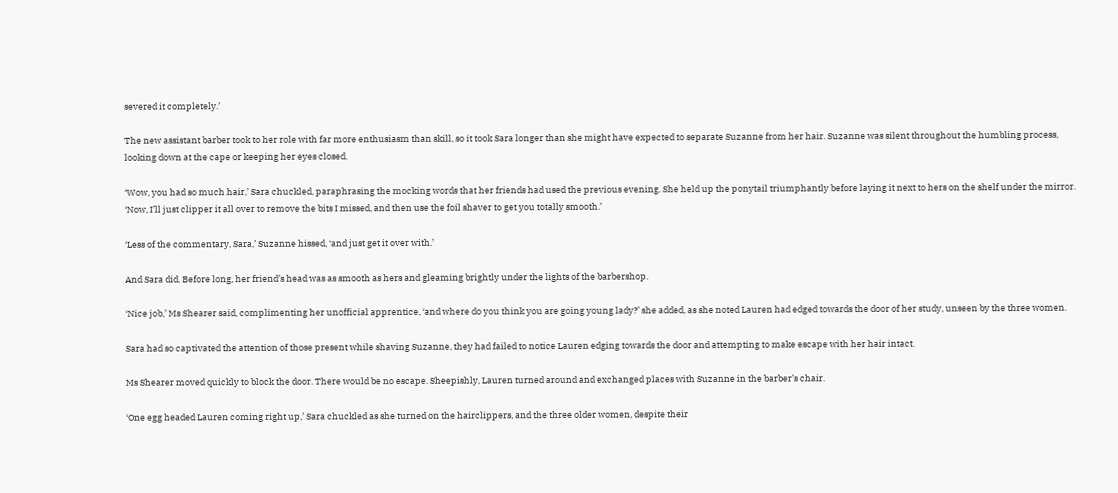severed it completely.’

The new assistant barber took to her role with far more enthusiasm than skill, so it took Sara longer than she might have expected to separate Suzanne from her hair. Suzanne was silent throughout the humbling process, looking down at the cape or keeping her eyes closed.

‘Wow, you had so much hair,’ Sara chuckled, paraphrasing the mocking words that her friends had used the previous evening. She held up the ponytail triumphantly before laying it next to hers on the shelf under the mirror. ‘Now, I’ll just clipper it all over to remove the bits I missed, and then use the foil shaver to get you totally smooth.’

‘Less of the commentary, Sara,’ Suzanne hissed, ‘and just get it over with.’

And Sara did. Before long, her friend’s head was as smooth as hers and gleaming brightly under the lights of the barbershop.

‘Nice job,’ Ms Shearer said, complimenting her unofficial apprentice, ‘and where do you think you are going young lady?’ she added, as she noted Lauren had edged towards the door of her study, unseen by the three women.

Sara had so captivated the attention of those present while shaving Suzanne, they had failed to notice Lauren edging towards the door and attempting to make escape with her hair intact.

Ms Shearer moved quickly to block the door. There would be no escape. Sheepishly, Lauren turned around and exchanged places with Suzanne in the barber’s chair.

‘One egg headed Lauren coming right up,’ Sara chuckled as she turned on the hairclippers, and the three older women, despite their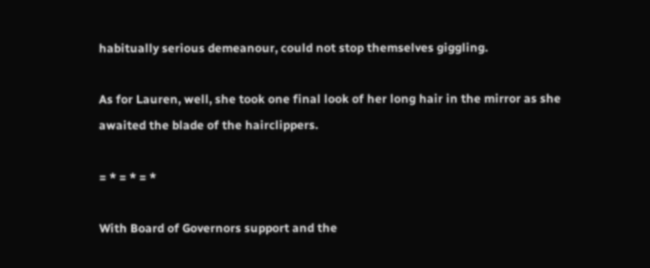habitually serious demeanour, could not stop themselves giggling.

As for Lauren, well, she took one final look of her long hair in the mirror as she awaited the blade of the hairclippers.

= * = * = *

With Board of Governors support and the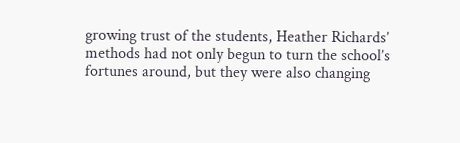growing trust of the students, Heather Richards’ methods had not only begun to turn the school’s fortunes around, but they were also changing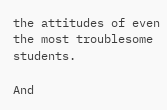the attitudes of even the most troublesome students.

And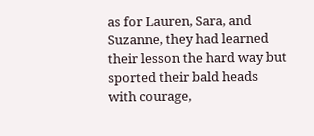as for Lauren, Sara, and Suzanne, they had learned their lesson the hard way but sported their bald heads with courage,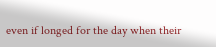even if longed for the day when their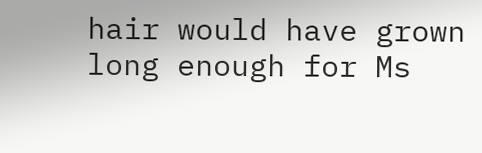hair would have grown long enough for Ms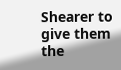Shearer to give them the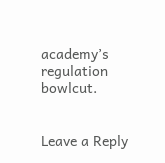academy’s regulation bowlcut.


Leave a Reply